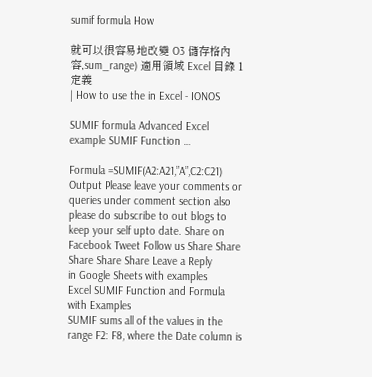sumif formula How

就可以很容易地改變 O3 儲存格內容,sum_range) 適用領域 Excel 目錄 1 定義
| How to use the in Excel - IONOS

SUMIF formula Advanced Excel example SUMIF Function …

Formula =SUMIF(A2:A21,”A”,C2:C21) Output Please leave your comments or queries under comment section also please do subscribe to out blogs to keep your self upto date. Share on Facebook Tweet Follow us Share Share Share Share Share Leave a Reply
in Google Sheets with examples
Excel SUMIF Function and Formula with Examples
SUMIF sums all of the values in the range F2: F8, where the Date column is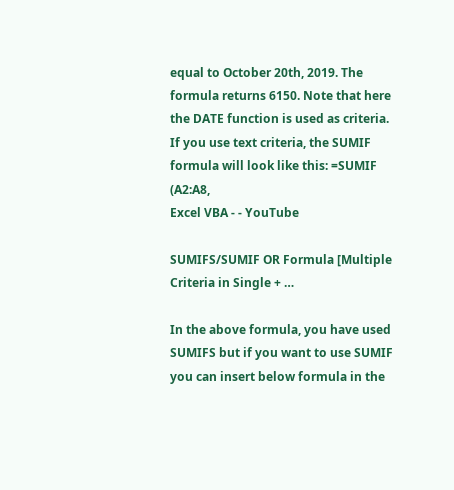equal to October 20th, 2019. The formula returns 6150. Note that here the DATE function is used as criteria. If you use text criteria, the SUMIF formula will look like this: =SUMIF (A2:A8,
Excel VBA - - YouTube

SUMIFS/SUMIF OR Formula [Multiple Criteria in Single + …

In the above formula, you have used SUMIFS but if you want to use SUMIF you can insert below formula in the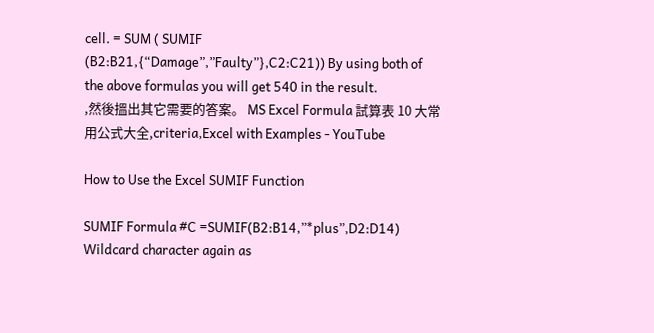cell. = SUM ( SUMIF (B2:B21,{“Damage”,”Faulty”},C2:C21)) By using both of the above formulas you will get 540 in the result.
,然後搵出其它需要的答案。 MS Excel Formula 試算表 10 大常用公式大全,criteria,Excel with Examples - YouTube

How to Use the Excel SUMIF Function

SUMIF Formula #C =SUMIF(B2:B14,”*plus”,D2:D14) Wildcard character again as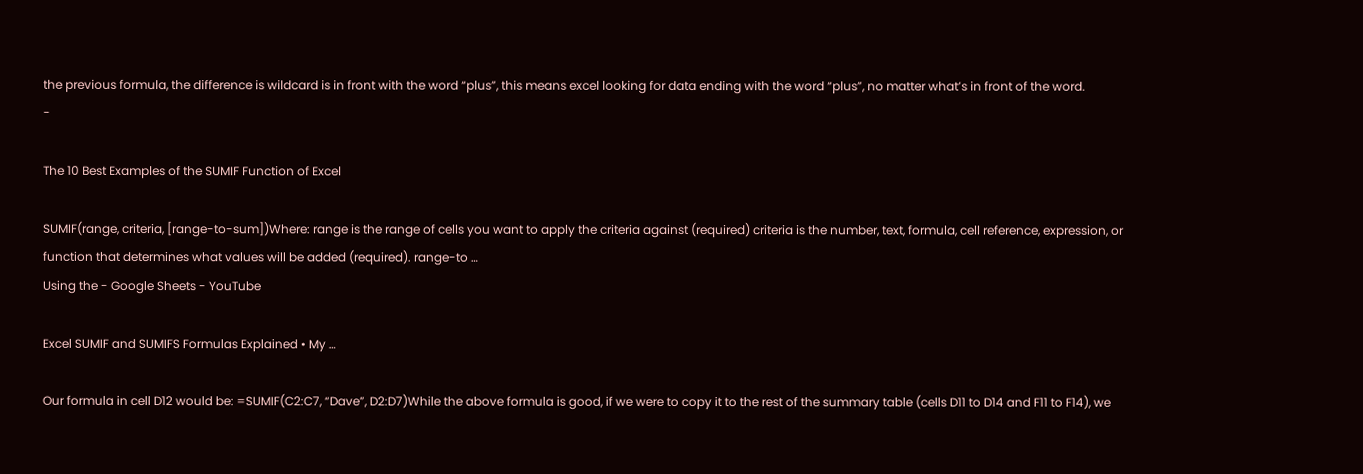the previous formula, the difference is wildcard is in front with the word “plus”, this means excel looking for data ending with the word “plus”, no matter what’s in front of the word.
-

The 10 Best Examples of the SUMIF Function of Excel

SUMIF(range, criteria, [range-to-sum])Where: range is the range of cells you want to apply the criteria against (required) criteria is the number, text, formula, cell reference, expression, or function that determines what values will be added (required). range-to …
Using the - Google Sheets - YouTube

Excel SUMIF and SUMIFS Formulas Explained • My …

Our formula in cell D12 would be: =SUMIF(C2:C7, “Dave”, D2:D7)While the above formula is good, if we were to copy it to the rest of the summary table (cells D11 to D14 and F11 to F14), we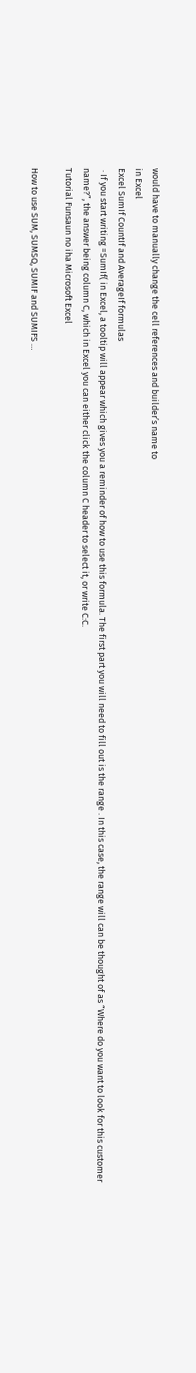would have to manually change the cell references and builder’s name to
in Excel
Excel SumIf CountIf and AverageIf formulas
 · If you start writing =SumIf( in Excel, a tooltip will appear which gives you a reminder of how to use this formula. The first part you will need to fill out is the range . In this case, the range will can be thought of as “Where do you want to look for this customer name?”, the answer being column C, which in Excel you can either click the column C header to select it, or write C:C.
Tutorial Funsaun no iha Microsoft Excel

How to use SUM, SUMSQ, SUMIF and SUMIFS …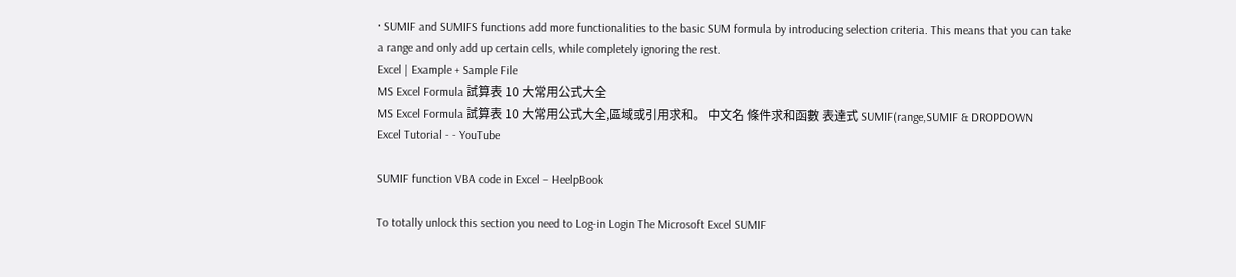· SUMIF and SUMIFS functions add more functionalities to the basic SUM formula by introducing selection criteria. This means that you can take a range and only add up certain cells, while completely ignoring the rest.
Excel | Example + Sample File
MS Excel Formula 試算表 10 大常用公式大全
MS Excel Formula 試算表 10 大常用公式大全,區域或引用求和。 中文名 條件求和函數 表達式 SUMIF(range,SUMIF & DROPDOWN
Excel Tutorial - - YouTube

SUMIF function VBA code in Excel – HeelpBook

To totally unlock this section you need to Log-in Login The Microsoft Excel SUMIF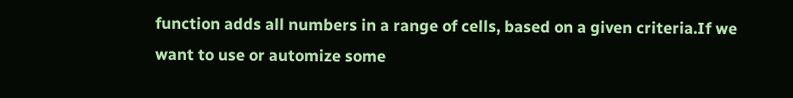function adds all numbers in a range of cells, based on a given criteria.If we want to use or automize some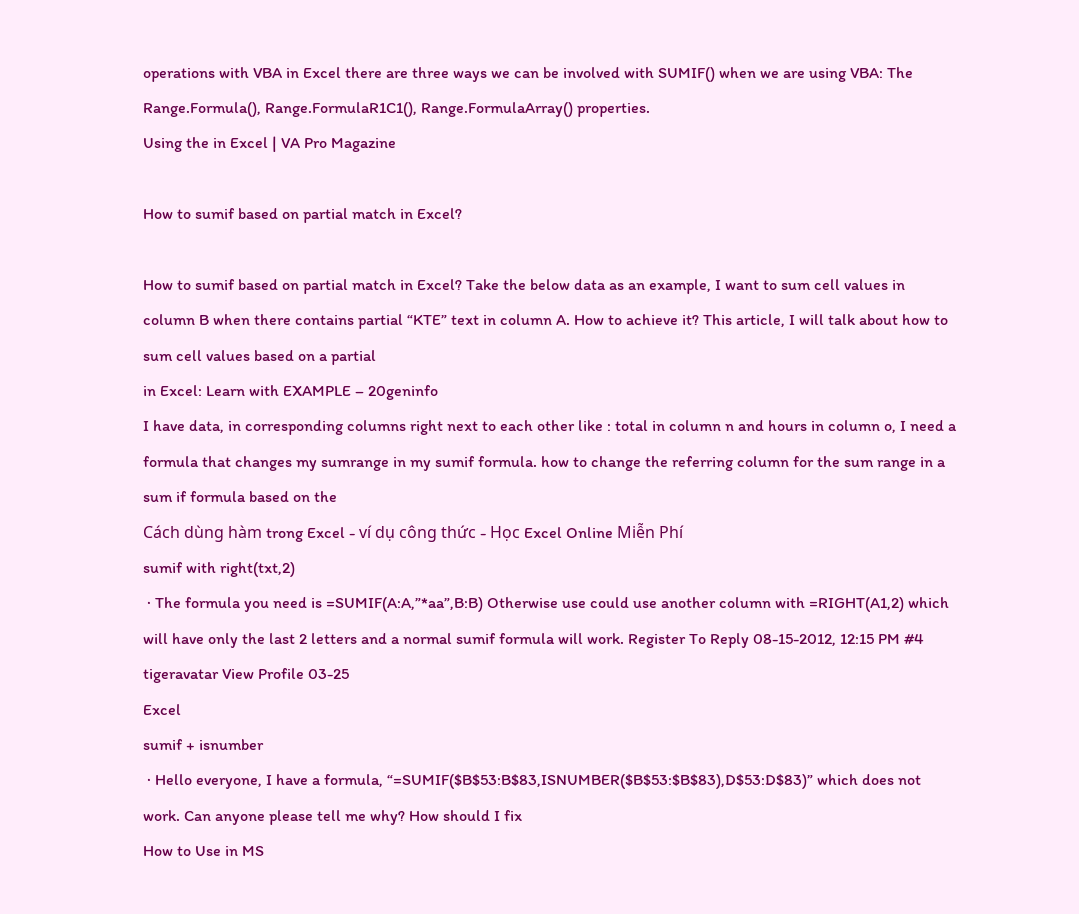operations with VBA in Excel there are three ways we can be involved with SUMIF() when we are using VBA: The Range.Formula(), Range.FormulaR1C1(), Range.FormulaArray() properties.
Using the in Excel | VA Pro Magazine

How to sumif based on partial match in Excel?

How to sumif based on partial match in Excel? Take the below data as an example, I want to sum cell values in column B when there contains partial “KTE” text in column A. How to achieve it? This article, I will talk about how to sum cell values based on a partial
in Excel: Learn with EXAMPLE – 20geninfo
I have data, in corresponding columns right next to each other like : total in column n and hours in column o, I need a formula that changes my sumrange in my sumif formula. how to change the referring column for the sum range in a sum if formula based on the
Cách dùng hàm trong Excel - ví dụ công thức - Học Excel Online Miễn Phí
sumif with right(txt,2)
 · The formula you need is =SUMIF(A:A,”*aa”,B:B) Otherwise use could use another column with =RIGHT(A1,2) which will have only the last 2 letters and a normal sumif formula will work. Register To Reply 08-15-2012, 12:15 PM #4 tigeravatar View Profile 03-25
Excel
sumif + isnumber
 · Hello everyone, I have a formula, “=SUMIF($B$53:B$83,ISNUMBER($B$53:$B$83),D$53:D$83)” which does not work. Can anyone please tell me why? How should I fix
How to Use in MS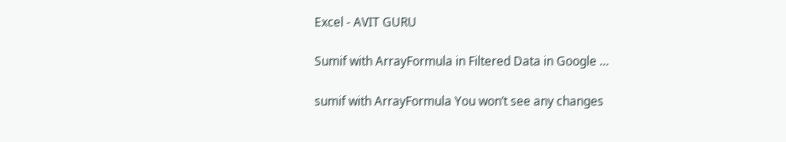Excel - AVIT GURU

Sumif with ArrayFormula in Filtered Data in Google …

sumif with ArrayFormula You won’t see any changes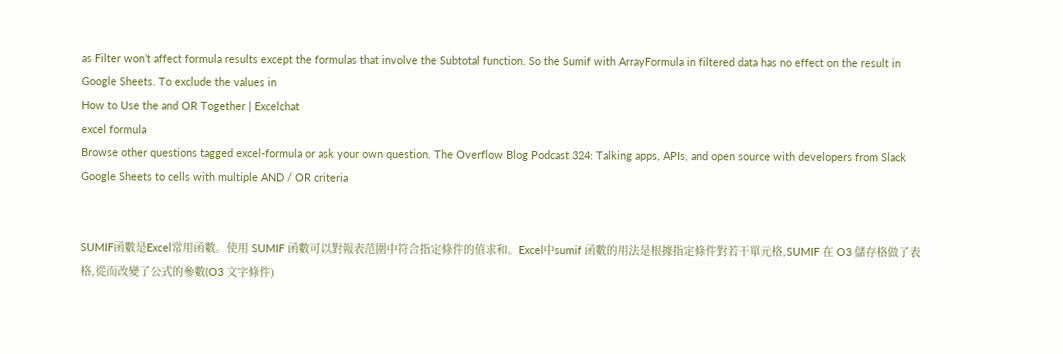as Filter won’t affect formula results except the formulas that involve the Subtotal function. So the Sumif with ArrayFormula in filtered data has no effect on the result in Google Sheets. To exclude the values in
How to Use the and OR Together | Excelchat
excel formula
Browse other questions tagged excel-formula or ask your own question. The Overflow Blog Podcast 324: Talking apps, APIs, and open source with developers from Slack
Google Sheets to cells with multiple AND / OR criteria


SUMIF函數是Excel常用函數。使用 SUMIF 函數可以對報表范圍中符合指定條件的值求和。Excel中sumif 函數的用法是根據指定條件對若干單元格,SUMIF 在 O3 儲存格做了表格,從而改變了公式的參數(O3 文字條件)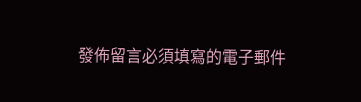發佈留言必須填寫的電子郵件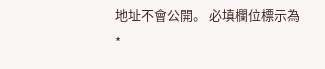地址不會公開。 必填欄位標示為 *